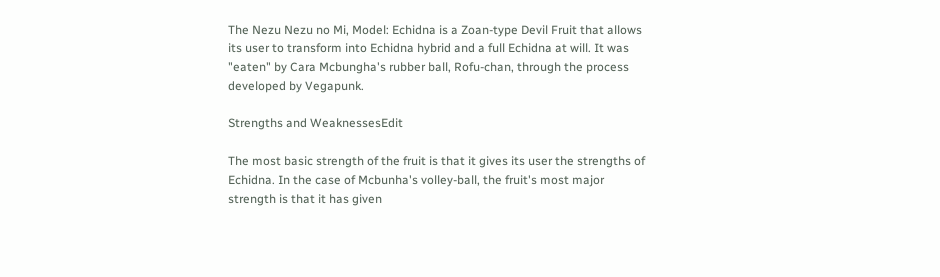The Nezu Nezu no Mi, Model: Echidna is a Zoan-type Devil Fruit that allows its user to transform into Echidna hybrid and a full Echidna at will. It was "eaten" by Cara Mcbungha's rubber ball, Rofu-chan, through the process developed by Vegapunk.

Strengths and WeaknessesEdit

The most basic strength of the fruit is that it gives its user the strengths of Echidna. In the case of Mcbunha's volley-ball, the fruit's most major strength is that it has given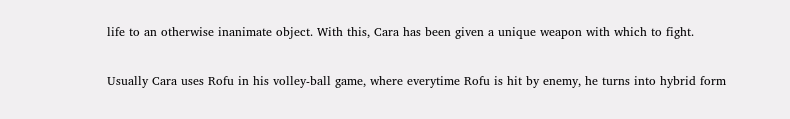life to an otherwise inanimate object. With this, Cara has been given a unique weapon with which to fight.

Usually Cara uses Rofu in his volley-ball game, where everytime Rofu is hit by enemy, he turns into hybrid form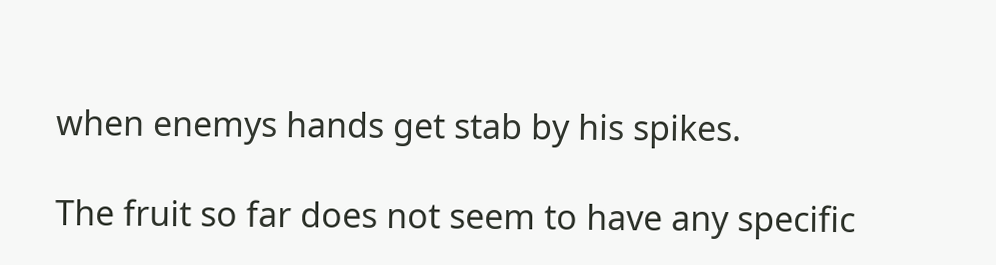when enemys hands get stab by his spikes.

The fruit so far does not seem to have any specific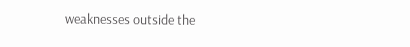weaknesses outside the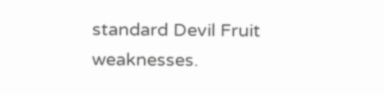standard Devil Fruit weaknesses.